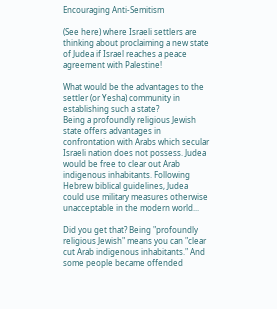Encouraging Anti-Semitism

(See here) where Israeli settlers are thinking about proclaiming a new state of Judea if Israel reaches a peace agreement with Palestine!

What would be the advantages to the settler (or Yesha) community in establishing such a state?
Being a profoundly religious Jewish state offers advantages in confrontation with Arabs which secular Israeli nation does not possess. Judea would be free to clear out Arab indigenous inhabitants. Following Hebrew biblical guidelines, Judea could use military measures otherwise unacceptable in the modern world...

Did you get that? Being "profoundly religious Jewish" means you can "clear cut Arab indigenous inhabitants." And some people became offended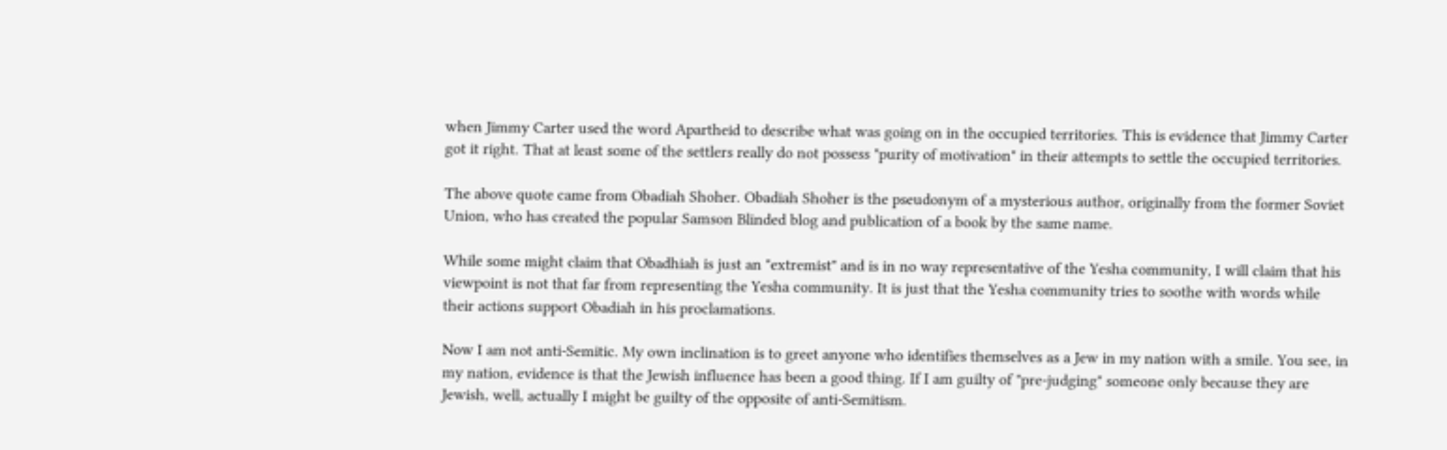when Jimmy Carter used the word Apartheid to describe what was going on in the occupied territories. This is evidence that Jimmy Carter got it right. That at least some of the settlers really do not possess "purity of motivation" in their attempts to settle the occupied territories.

The above quote came from Obadiah Shoher. Obadiah Shoher is the pseudonym of a mysterious author, originally from the former Soviet Union, who has created the popular Samson Blinded blog and publication of a book by the same name.

While some might claim that Obadhiah is just an "extremist" and is in no way representative of the Yesha community, I will claim that his viewpoint is not that far from representing the Yesha community. It is just that the Yesha community tries to soothe with words while their actions support Obadiah in his proclamations.

Now I am not anti-Semitic. My own inclination is to greet anyone who identifies themselves as a Jew in my nation with a smile. You see, in my nation, evidence is that the Jewish influence has been a good thing. If I am guilty of "pre-judging" someone only because they are Jewish, well, actually I might be guilty of the opposite of anti-Semitism.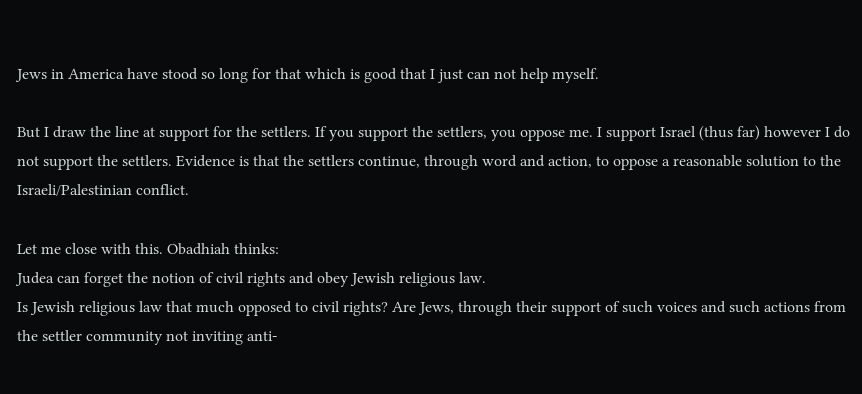Jews in America have stood so long for that which is good that I just can not help myself.

But I draw the line at support for the settlers. If you support the settlers, you oppose me. I support Israel (thus far) however I do not support the settlers. Evidence is that the settlers continue, through word and action, to oppose a reasonable solution to the Israeli/Palestinian conflict.

Let me close with this. Obadhiah thinks:
Judea can forget the notion of civil rights and obey Jewish religious law.
Is Jewish religious law that much opposed to civil rights? Are Jews, through their support of such voices and such actions from the settler community not inviting anti-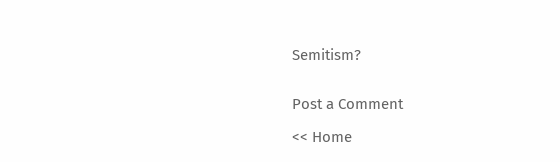Semitism?


Post a Comment

<< Home